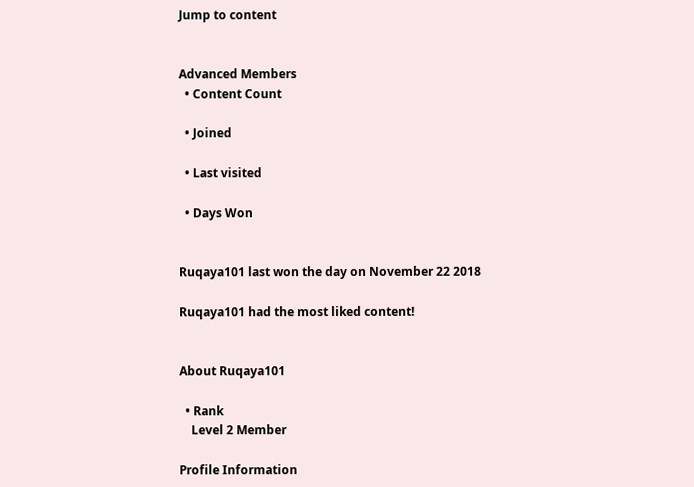Jump to content


Advanced Members
  • Content Count

  • Joined

  • Last visited

  • Days Won


Ruqaya101 last won the day on November 22 2018

Ruqaya101 had the most liked content!


About Ruqaya101

  • Rank
    Level 2 Member

Profile Information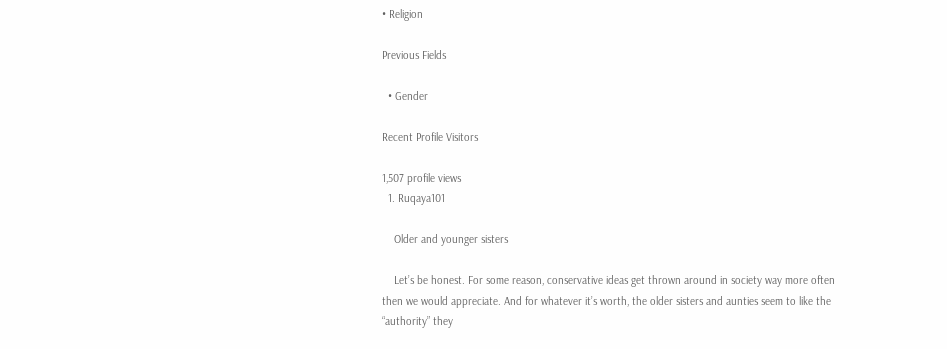• Religion

Previous Fields

  • Gender

Recent Profile Visitors

1,507 profile views
  1. Ruqaya101

    Older and younger sisters

    Let’s be honest. For some reason, conservative ideas get thrown around in society way more often then we would appreciate. And for whatever it’s worth, the older sisters and aunties seem to like the “authority” they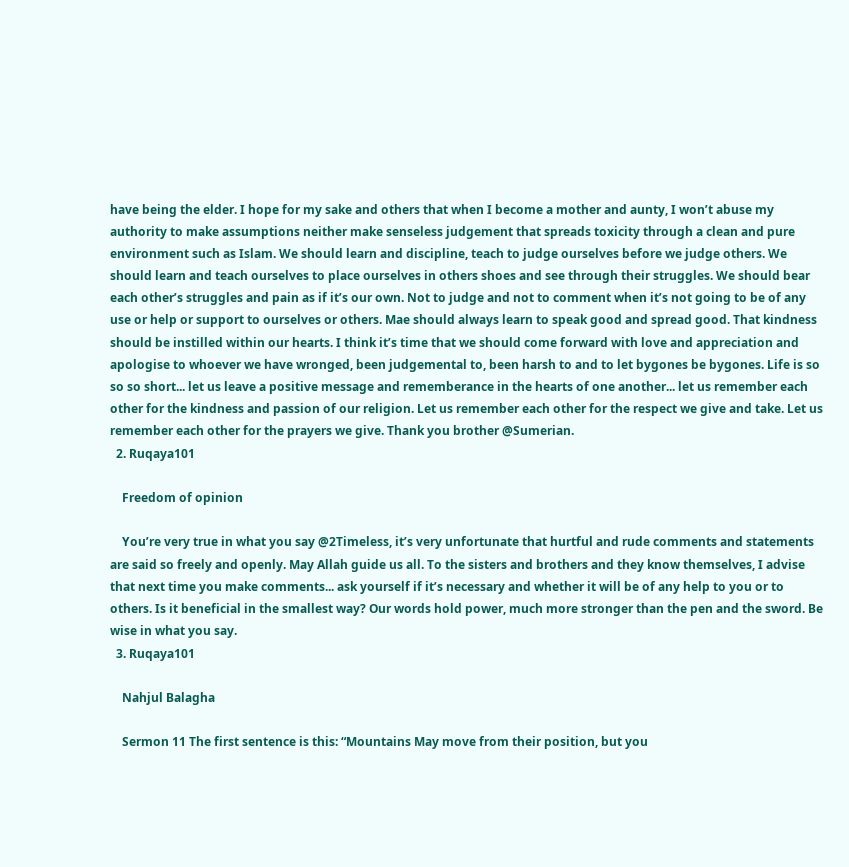have being the elder. I hope for my sake and others that when I become a mother and aunty, I won’t abuse my authority to make assumptions neither make senseless judgement that spreads toxicity through a clean and pure environment such as Islam. We should learn and discipline, teach to judge ourselves before we judge others. We should learn and teach ourselves to place ourselves in others shoes and see through their struggles. We should bear each other’s struggles and pain as if it’s our own. Not to judge and not to comment when it’s not going to be of any use or help or support to ourselves or others. Mae should always learn to speak good and spread good. That kindness should be instilled within our hearts. I think it’s time that we should come forward with love and appreciation and apologise to whoever we have wronged, been judgemental to, been harsh to and to let bygones be bygones. Life is so so so short... let us leave a positive message and rememberance in the hearts of one another... let us remember each other for the kindness and passion of our religion. Let us remember each other for the respect we give and take. Let us remember each other for the prayers we give. Thank you brother @Sumerian.
  2. Ruqaya101

    Freedom of opinion

    You’re very true in what you say @2Timeless, it’s very unfortunate that hurtful and rude comments and statements are said so freely and openly. May Allah guide us all. To the sisters and brothers and they know themselves, I advise that next time you make comments... ask yourself if it’s necessary and whether it will be of any help to you or to others. Is it beneficial in the smallest way? Our words hold power, much more stronger than the pen and the sword. Be wise in what you say.
  3. Ruqaya101

    Nahjul Balagha

    Sermon 11 The first sentence is this: “Mountains May move from their position, but you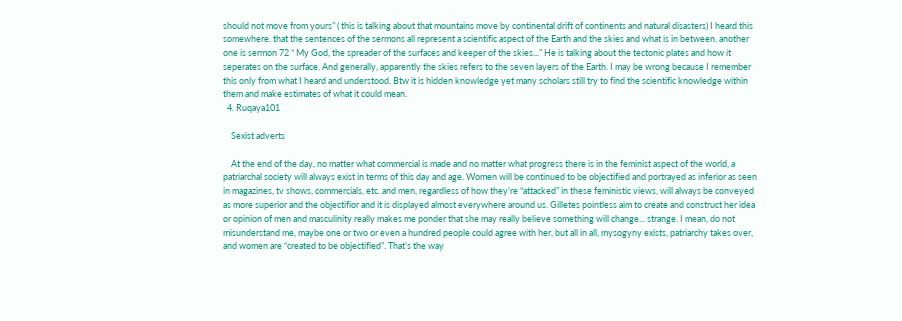should not move from yours” ( this is talking about that mountains move by continental drift of continents and natural disasters) I heard this somewhere. that the sentences of the sermons all represent a scientific aspect of the Earth and the skies and what is in between. another one is sermon 72 “ My God, the spreader of the surfaces and keeper of the skies...” He is talking about the tectonic plates and how it seperates on the surface. And generally, apparently the skies refers to the seven layers of the Earth. I may be wrong because I remember this only from what I heard and understood. Btw it is hidden knowledge yet many scholars still try to find the scientific knowledge within them and make estimates of what it could mean.
  4. Ruqaya101

    Sexist adverts

    At the end of the day, no matter what commercial is made and no matter what progress there is in the feminist aspect of the world, a patriarchal society will always exist in terms of this day and age. Women will be continued to be objectified and portrayed as inferior as seen in magazines, tv shows, commercials, etc. and men, regardless of how they’re “attacked” in these feministic views, will always be conveyed as more superior and the objectifior and it is displayed almost everywhere around us. Gilletes pointless aim to create and construct her idea or opinion of men and masculinity really makes me ponder that she may really believe something will change... strange. I mean, do not misunderstand me, maybe one or two or even a hundred people could agree with her, but all in all, mysogyny exists, patriarchy takes over, and women are “created to be objectified”. That’s the way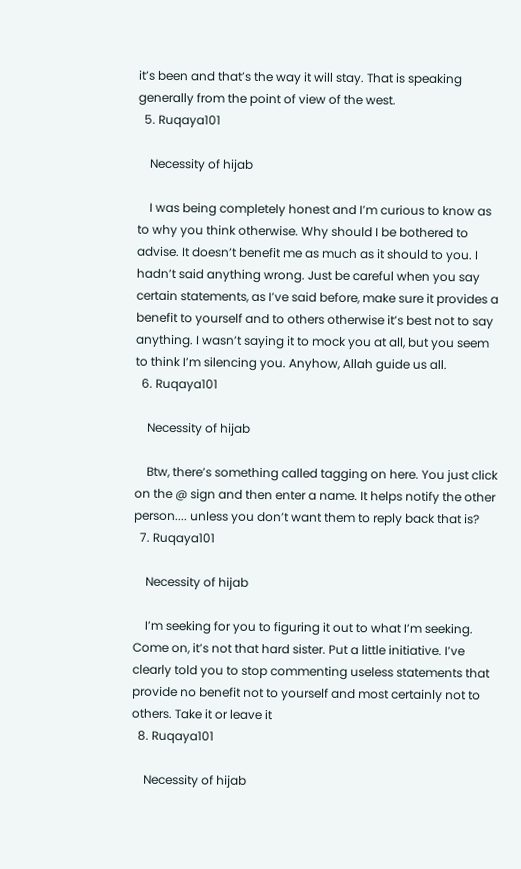it’s been and that’s the way it will stay. That is speaking generally from the point of view of the west.
  5. Ruqaya101

    Necessity of hijab

    I was being completely honest and I’m curious to know as to why you think otherwise. Why should I be bothered to advise. It doesn’t benefit me as much as it should to you. I hadn’t said anything wrong. Just be careful when you say certain statements, as I’ve said before, make sure it provides a benefit to yourself and to others otherwise it’s best not to say anything. I wasn’t saying it to mock you at all, but you seem to think I’m silencing you. Anyhow, Allah guide us all.
  6. Ruqaya101

    Necessity of hijab

    Btw, there’s something called tagging on here. You just click on the @ sign and then enter a name. It helps notify the other person.... unless you don’t want them to reply back that is?
  7. Ruqaya101

    Necessity of hijab

    I’m seeking for you to figuring it out to what I’m seeking. Come on, it’s not that hard sister. Put a little initiative. I’ve clearly told you to stop commenting useless statements that provide no benefit not to yourself and most certainly not to others. Take it or leave it
  8. Ruqaya101

    Necessity of hijab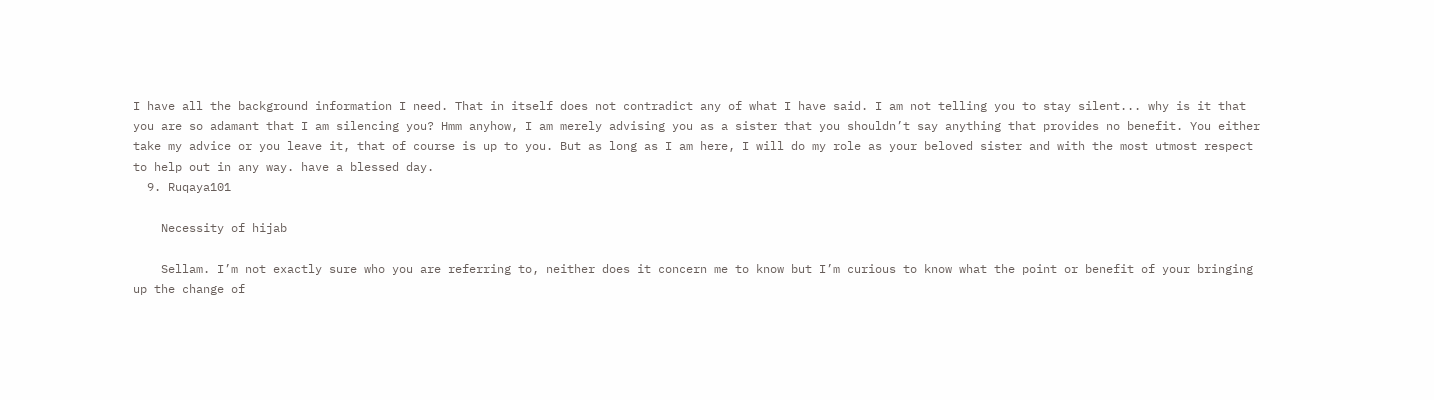I have all the background information I need. That in itself does not contradict any of what I have said. I am not telling you to stay silent... why is it that you are so adamant that I am silencing you? Hmm anyhow, I am merely advising you as a sister that you shouldn’t say anything that provides no benefit. You either take my advice or you leave it, that of course is up to you. But as long as I am here, I will do my role as your beloved sister and with the most utmost respect to help out in any way. have a blessed day.
  9. Ruqaya101

    Necessity of hijab

    Sellam. I’m not exactly sure who you are referring to, neither does it concern me to know but I’m curious to know what the point or benefit of your bringing up the change of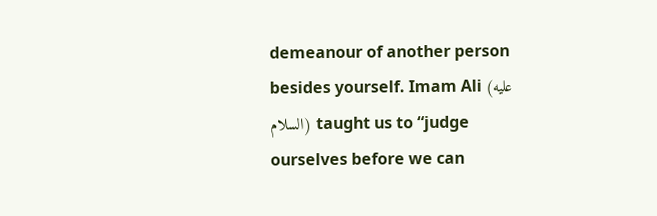demeanour of another person besides yourself. Imam Ali (عليه السلام) taught us to “judge ourselves before we can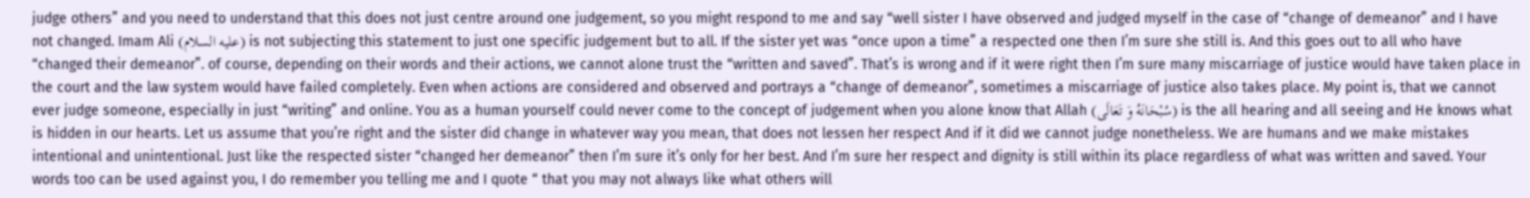judge others” and you need to understand that this does not just centre around one judgement, so you might respond to me and say “well sister I have observed and judged myself in the case of “change of demeanor” and I have not changed. Imam Ali (عليه السلام) is not subjecting this statement to just one specific judgement but to all. If the sister yet was “once upon a time” a respected one then I’m sure she still is. And this goes out to all who have “changed their demeanor”. of course, depending on their words and their actions, we cannot alone trust the “written and saved”. That’s is wrong and if it were right then I’m sure many miscarriage of justice would have taken place in the court and the law system would have failed completely. Even when actions are considered and observed and portrays a “change of demeanor”, sometimes a miscarriage of justice also takes place. My point is, that we cannot ever judge someone, especially in just “writing” and online. You as a human yourself could never come to the concept of judgement when you alone know that Allah (سُبْحَانَهُ وَ تَعَالَى) is the all hearing and all seeing and He knows what is hidden in our hearts. Let us assume that you’re right and the sister did change in whatever way you mean, that does not lessen her respect And if it did we cannot judge nonetheless. We are humans and we make mistakes intentional and unintentional. Just like the respected sister “changed her demeanor” then I’m sure it’s only for her best. And I’m sure her respect and dignity is still within its place regardless of what was written and saved. Your words too can be used against you, I do remember you telling me and I quote “ that you may not always like what others will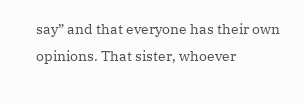say” and that everyone has their own opinions. That sister, whoever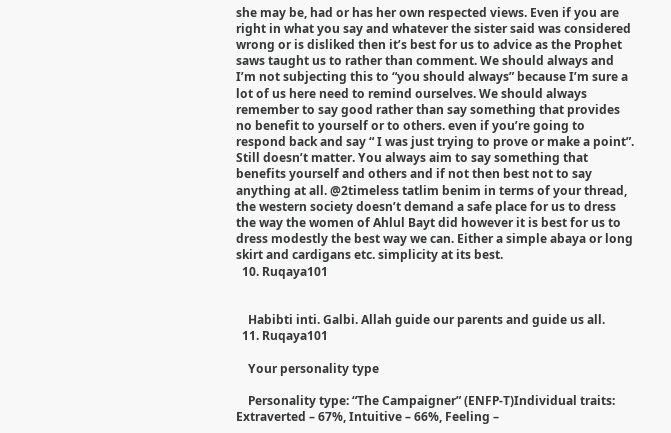she may be, had or has her own respected views. Even if you are right in what you say and whatever the sister said was considered wrong or is disliked then it’s best for us to advice as the Prophet saws taught us to rather than comment. We should always and I’m not subjecting this to “you should always” because I’m sure a lot of us here need to remind ourselves. We should always remember to say good rather than say something that provides no benefit to yourself or to others. even if you’re going to respond back and say “ I was just trying to prove or make a point”. Still doesn’t matter. You always aim to say something that benefits yourself and others and if not then best not to say anything at all. @2timeless tatlim benim in terms of your thread, the western society doesn’t demand a safe place for us to dress the way the women of Ahlul Bayt did however it is best for us to dress modestly the best way we can. Either a simple abaya or long skirt and cardigans etc. simplicity at its best.
  10. Ruqaya101


    Habibti inti. Galbi. Allah guide our parents and guide us all.
  11. Ruqaya101

    Your personality type

    Personality type: “The Campaigner” (ENFP-T)Individual traits: Extraverted – 67%, Intuitive – 66%, Feeling –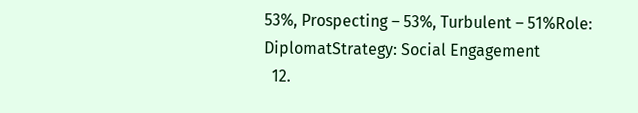53%, Prospecting – 53%, Turbulent – 51%Role: DiplomatStrategy: Social Engagement
  12.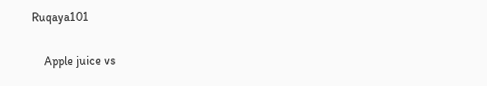Ruqaya101

    Apple juice vs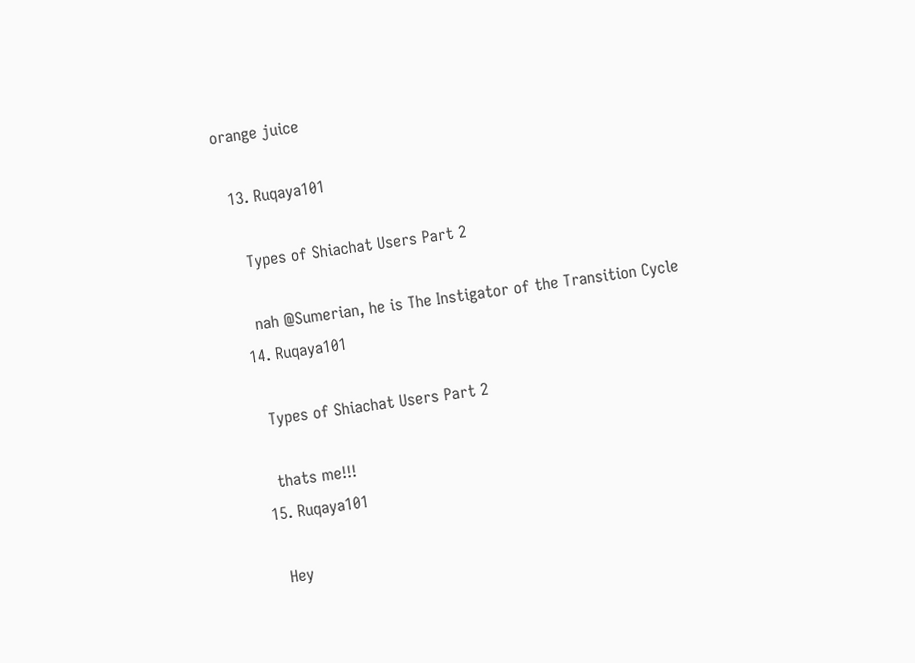orange juice

  13. Ruqaya101

    Types of Shiachat Users Part 2

    nah @Sumerian, he is The Instigator of the Transition Cycle
  14. Ruqaya101

    Types of Shiachat Users Part 2

    thats me!!!
  15. Ruqaya101

    Hey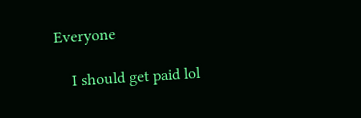Everyone

    I should get paid lol